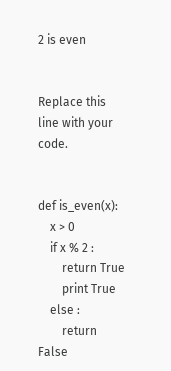2 is even


Replace this line with your code.


def is_even(x):
    x > 0
    if x % 2 :
        return True
        print True
    else :
        return False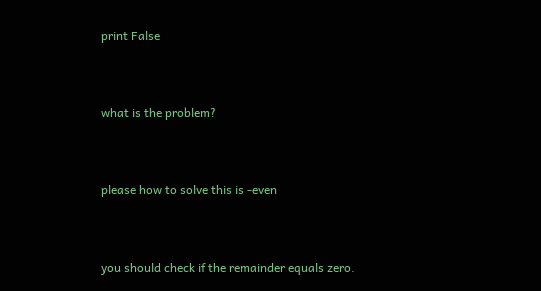print False


what is the problem?


please how to solve this is -even


you should check if the remainder equals zero.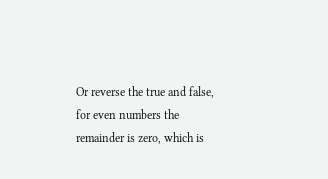Or reverse the true and false, for even numbers the remainder is zero, which is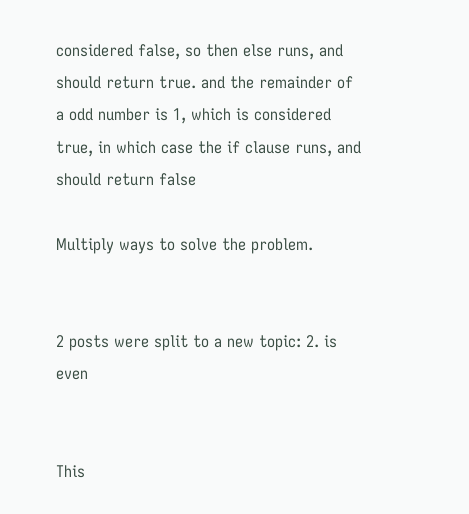considered false, so then else runs, and should return true. and the remainder of a odd number is 1, which is considered true, in which case the if clause runs, and should return false

Multiply ways to solve the problem.


2 posts were split to a new topic: 2. is even


This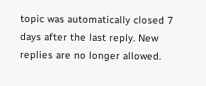topic was automatically closed 7 days after the last reply. New replies are no longer allowed.